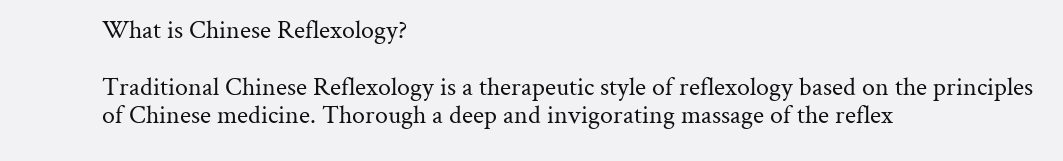What is Chinese Reflexology?

Traditional Chinese Reflexology is a therapeutic style of reflexology based on the principles of Chinese medicine. Thorough a deep and invigorating massage of the reflex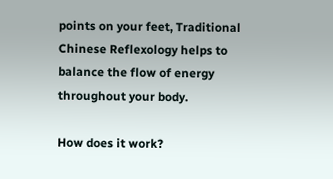points on your feet, Traditional Chinese Reflexology helps to balance the flow of energy throughout your body.

How does it work?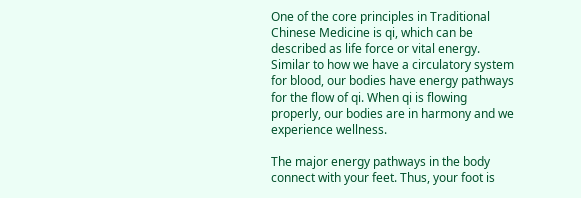One of the core principles in Traditional Chinese Medicine is qi, which can be described as life force or vital energy. Similar to how we have a circulatory system for blood, our bodies have energy pathways for the flow of qi. When qi is flowing properly, our bodies are in harmony and we experience wellness.

The major energy pathways in the body connect with your feet. Thus, your foot is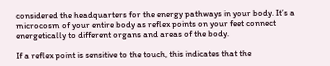considered the headquarters for the energy pathways in your body. It’s a microcosm of your entire body as reflex points on your feet connect energetically to different organs and areas of the body.

If a reflex point is sensitive to the touch, this indicates that the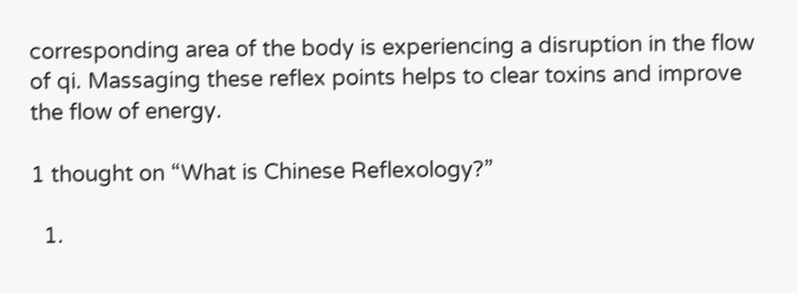corresponding area of the body is experiencing a disruption in the flow of qi. Massaging these reflex points helps to clear toxins and improve the flow of energy.

1 thought on “What is Chinese Reflexology?”

  1.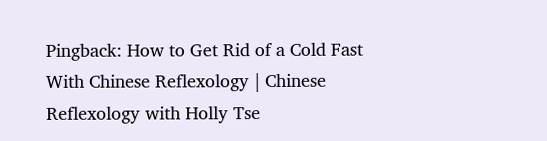Pingback: How to Get Rid of a Cold Fast With Chinese Reflexology | Chinese Reflexology with Holly Tse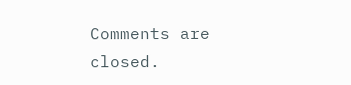Comments are closed.